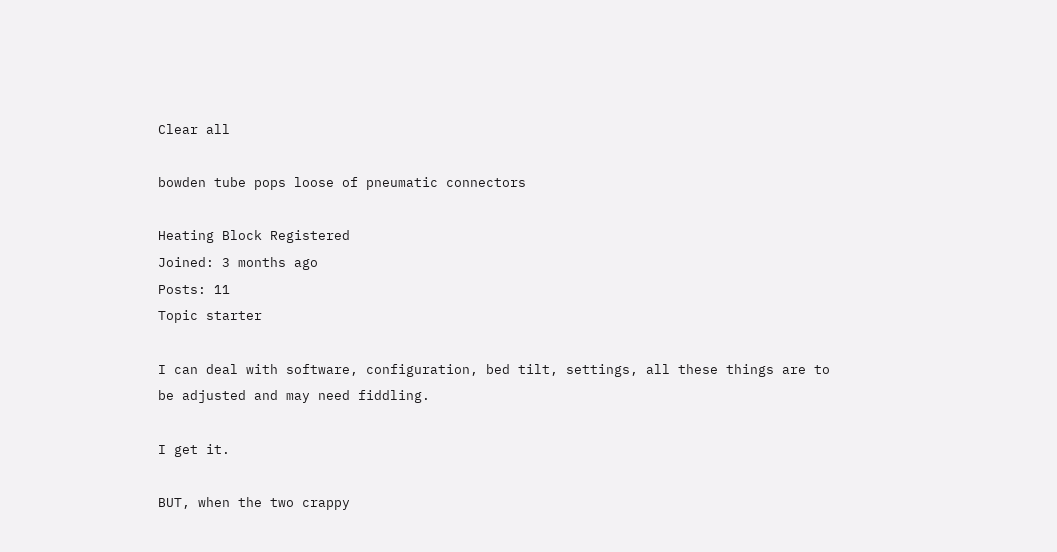Clear all

bowden tube pops loose of pneumatic connectors

Heating Block Registered
Joined: 3 months ago
Posts: 11
Topic starter

I can deal with software, configuration, bed tilt, settings, all these things are to be adjusted and may need fiddling.

I get it.

BUT, when the two crappy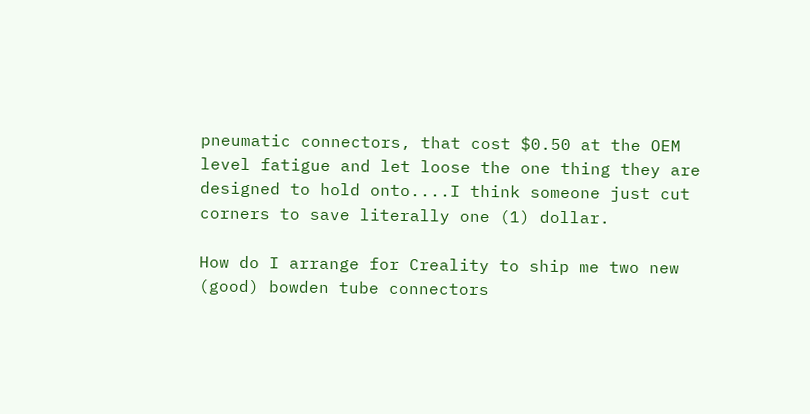pneumatic connectors, that cost $0.50 at the OEM level fatigue and let loose the one thing they are designed to hold onto....I think someone just cut corners to save literally one (1) dollar.

How do I arrange for Creality to ship me two new (good) bowden tube connectors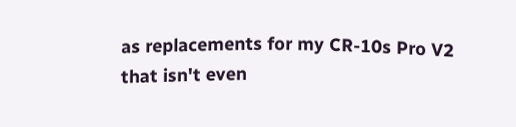as replacements for my CR-10s Pro V2 that isn't even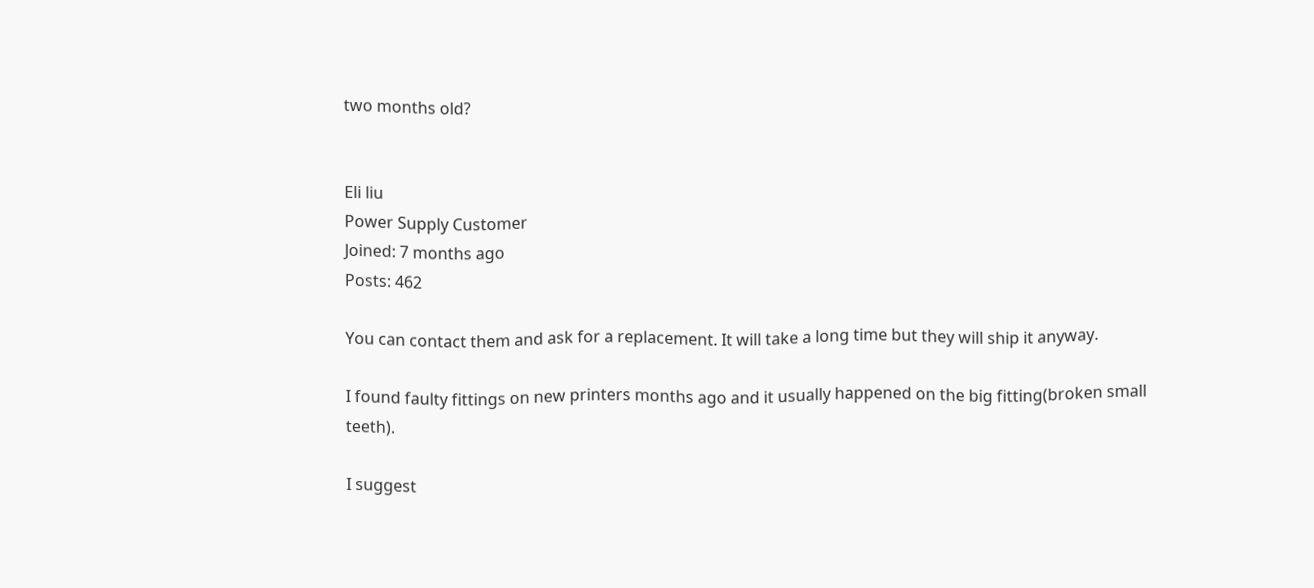two months old?


Eli liu
Power Supply Customer
Joined: 7 months ago
Posts: 462

You can contact them and ask for a replacement. It will take a long time but they will ship it anyway.

I found faulty fittings on new printers months ago and it usually happened on the big fitting(broken small teeth).

I suggest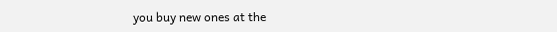you buy new ones at the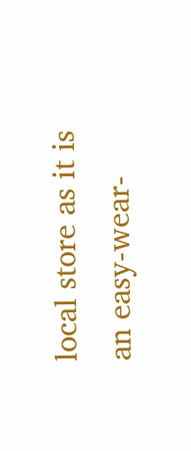local store as it is an easy-wear-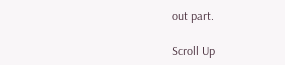out part.

Scroll Up